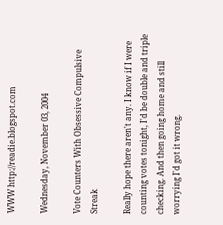WWW http://readie.blogspot.com

Wednesday, November 03, 2004

Vote Counters With Obsessive Compulsive Streak

Really hope there aren't any. I know if I were counting votes tonight, I'd be double and triple checking. And then going home and still worrying I'd got it wrong.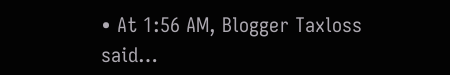• At 1:56 AM, Blogger Taxloss said…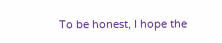To be honest, I hope the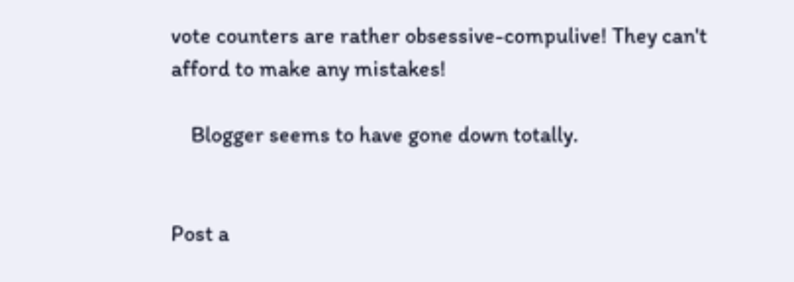vote counters are rather obsessive-compulive! They can't afford to make any mistakes!

    Blogger seems to have gone down totally.


Post a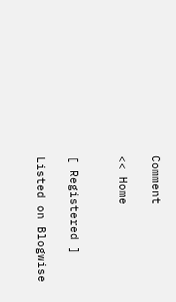Comment

<< Home


[ Registered ]

Listed on Blogwise